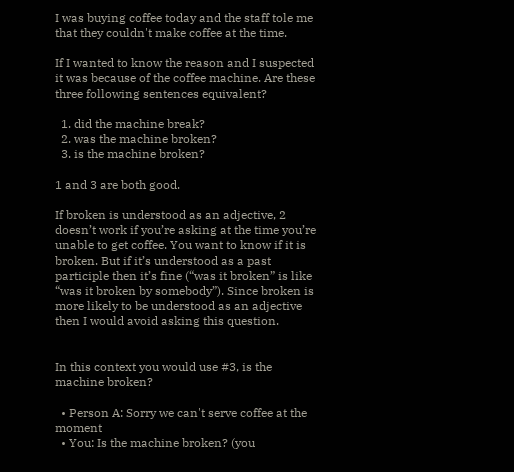I was buying coffee today and the staff tole me that they couldn't make coffee at the time.

If I wanted to know the reason and I suspected it was because of the coffee machine. Are these three following sentences equivalent?

  1. did the machine break?
  2. was the machine broken?
  3. is the machine broken?

1 and 3 are both good.

If broken is understood as an adjective, 2 doesn’t work if you’re asking at the time you’re unable to get coffee. You want to know if it is broken. But if it’s understood as a past participle then it’s fine (“was it broken” is like “was it broken by somebody”). Since broken is more likely to be understood as an adjective then I would avoid asking this question.


In this context you would use #3, is the machine broken?

  • Person A: Sorry we can't serve coffee at the moment
  • You: Is the machine broken? (you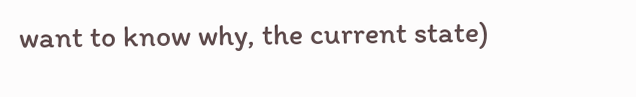want to know why, the current state)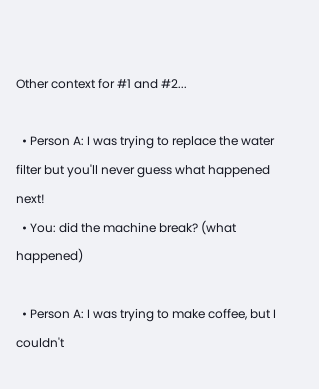Other context for #1 and #2...

  • Person A: I was trying to replace the water filter but you'll never guess what happened next!
  • You: did the machine break? (what happened)

  • Person A: I was trying to make coffee, but I couldn't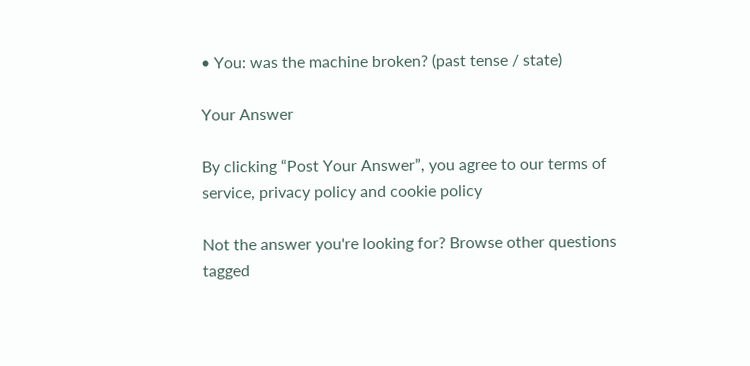• You: was the machine broken? (past tense / state)

Your Answer

By clicking “Post Your Answer”, you agree to our terms of service, privacy policy and cookie policy

Not the answer you're looking for? Browse other questions tagged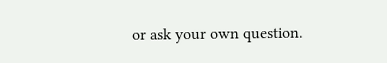or ask your own question.